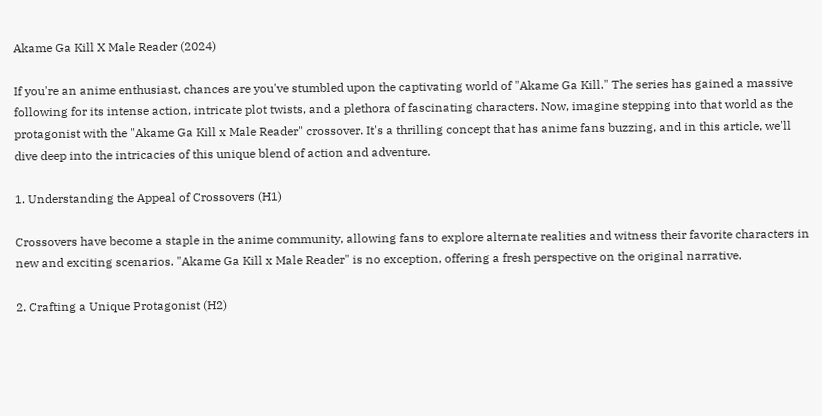Akame Ga Kill X Male Reader (2024)

If you're an anime enthusiast, chances are you've stumbled upon the captivating world of "Akame Ga Kill." The series has gained a massive following for its intense action, intricate plot twists, and a plethora of fascinating characters. Now, imagine stepping into that world as the protagonist with the "Akame Ga Kill x Male Reader" crossover. It's a thrilling concept that has anime fans buzzing, and in this article, we'll dive deep into the intricacies of this unique blend of action and adventure.

1. Understanding the Appeal of Crossovers (H1)

Crossovers have become a staple in the anime community, allowing fans to explore alternate realities and witness their favorite characters in new and exciting scenarios. "Akame Ga Kill x Male Reader" is no exception, offering a fresh perspective on the original narrative.

2. Crafting a Unique Protagonist (H2)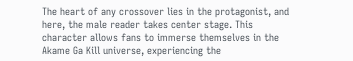The heart of any crossover lies in the protagonist, and here, the male reader takes center stage. This character allows fans to immerse themselves in the Akame Ga Kill universe, experiencing the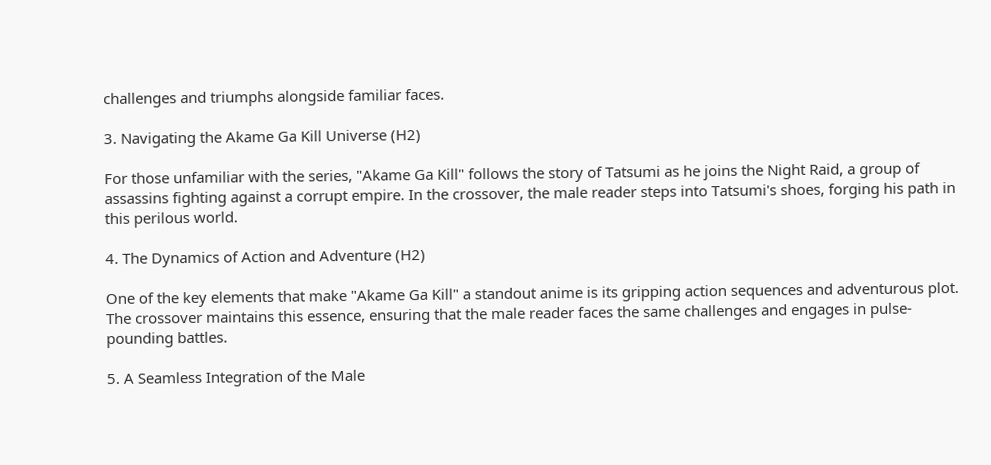challenges and triumphs alongside familiar faces.

3. Navigating the Akame Ga Kill Universe (H2)

For those unfamiliar with the series, "Akame Ga Kill" follows the story of Tatsumi as he joins the Night Raid, a group of assassins fighting against a corrupt empire. In the crossover, the male reader steps into Tatsumi's shoes, forging his path in this perilous world.

4. The Dynamics of Action and Adventure (H2)

One of the key elements that make "Akame Ga Kill" a standout anime is its gripping action sequences and adventurous plot. The crossover maintains this essence, ensuring that the male reader faces the same challenges and engages in pulse-pounding battles.

5. A Seamless Integration of the Male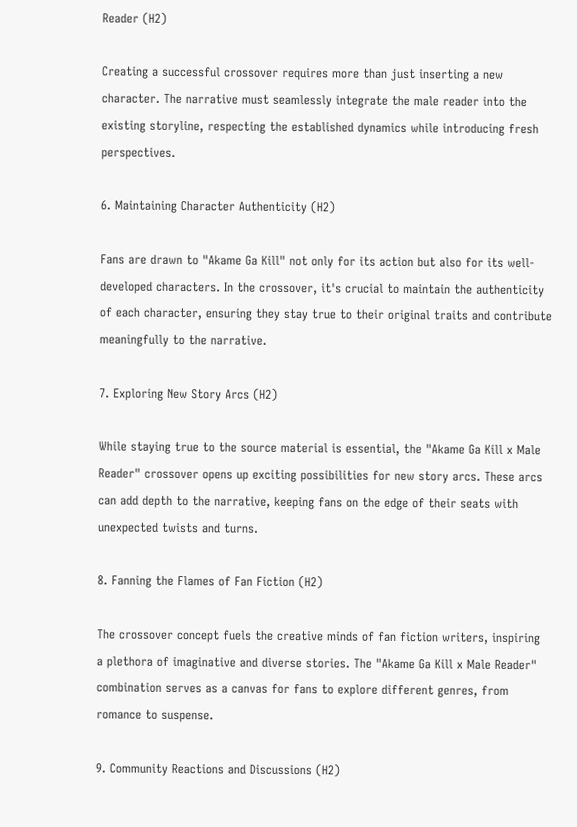Reader (H2)

Creating a successful crossover requires more than just inserting a new character. The narrative must seamlessly integrate the male reader into the existing storyline, respecting the established dynamics while introducing fresh perspectives.

6. Maintaining Character Authenticity (H2)

Fans are drawn to "Akame Ga Kill" not only for its action but also for its well-developed characters. In the crossover, it's crucial to maintain the authenticity of each character, ensuring they stay true to their original traits and contribute meaningfully to the narrative.

7. Exploring New Story Arcs (H2)

While staying true to the source material is essential, the "Akame Ga Kill x Male Reader" crossover opens up exciting possibilities for new story arcs. These arcs can add depth to the narrative, keeping fans on the edge of their seats with unexpected twists and turns.

8. Fanning the Flames of Fan Fiction (H2)

The crossover concept fuels the creative minds of fan fiction writers, inspiring a plethora of imaginative and diverse stories. The "Akame Ga Kill x Male Reader" combination serves as a canvas for fans to explore different genres, from romance to suspense.

9. Community Reactions and Discussions (H2)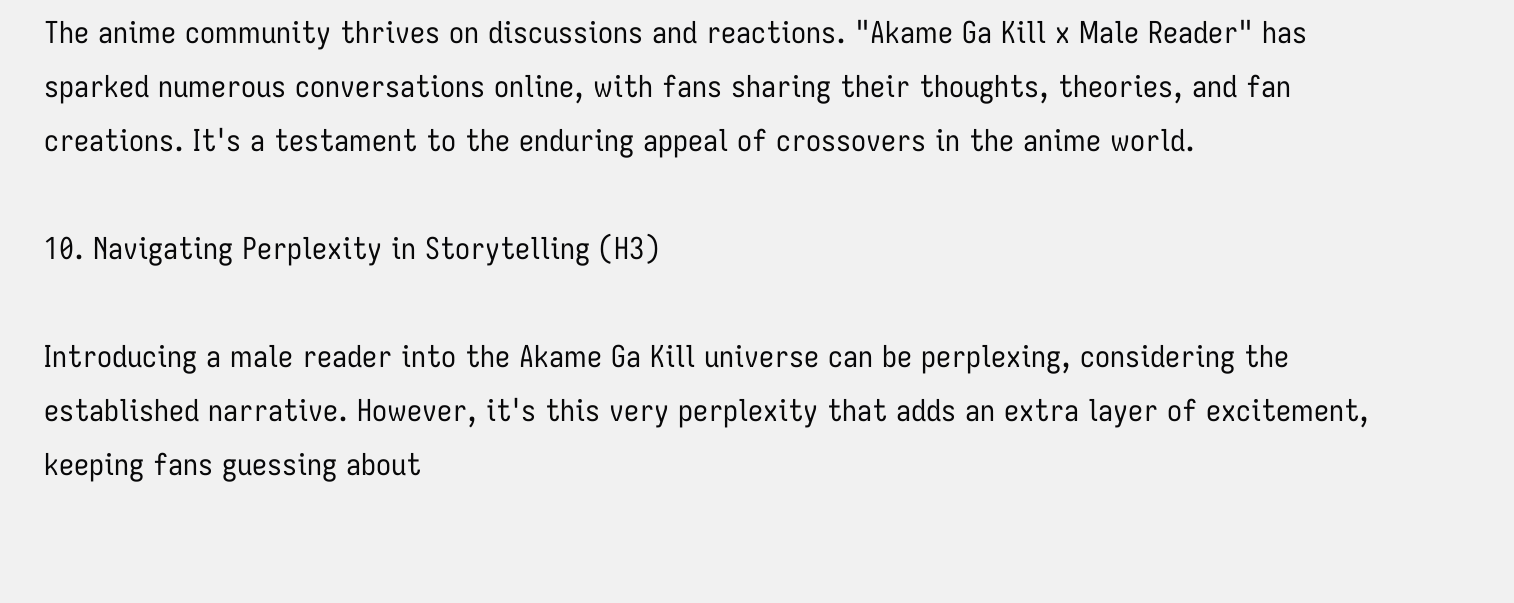The anime community thrives on discussions and reactions. "Akame Ga Kill x Male Reader" has sparked numerous conversations online, with fans sharing their thoughts, theories, and fan creations. It's a testament to the enduring appeal of crossovers in the anime world.

10. Navigating Perplexity in Storytelling (H3)

Introducing a male reader into the Akame Ga Kill universe can be perplexing, considering the established narrative. However, it's this very perplexity that adds an extra layer of excitement, keeping fans guessing about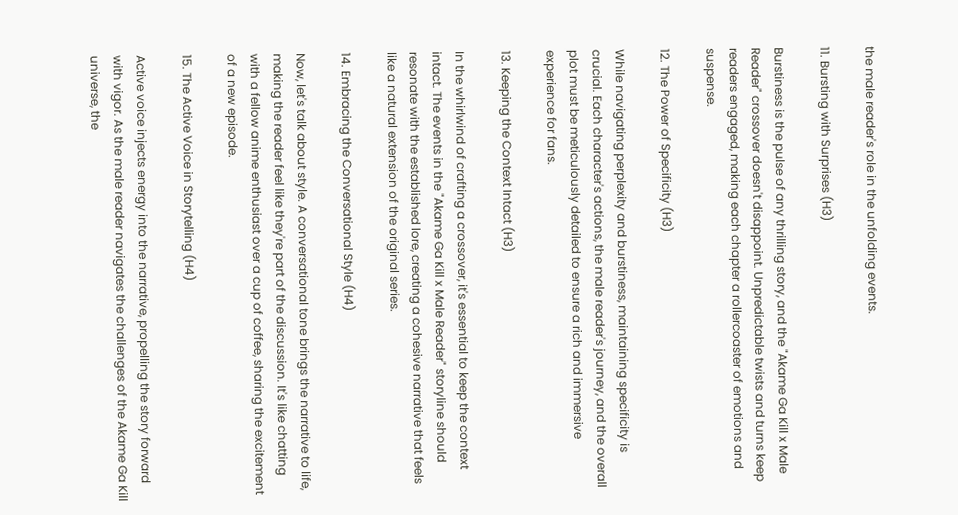the male reader's role in the unfolding events.

11. Bursting with Surprises (H3)

Burstiness is the pulse of any thrilling story, and the "Akame Ga Kill x Male Reader" crossover doesn't disappoint. Unpredictable twists and turns keep readers engaged, making each chapter a rollercoaster of emotions and suspense.

12. The Power of Specificity (H3)

While navigating perplexity and burstiness, maintaining specificity is crucial. Each character's actions, the male reader's journey, and the overall plot must be meticulously detailed to ensure a rich and immersive experience for fans.

13. Keeping the Context Intact (H3)

In the whirlwind of crafting a crossover, it's essential to keep the context intact. The events in the "Akame Ga Kill x Male Reader" storyline should resonate with the established lore, creating a cohesive narrative that feels like a natural extension of the original series.

14. Embracing the Conversational Style (H4)

Now, let's talk about style. A conversational tone brings the narrative to life, making the reader feel like they're part of the discussion. It's like chatting with a fellow anime enthusiast over a cup of coffee, sharing the excitement of a new episode.

15. The Active Voice in Storytelling (H4)

Active voice injects energy into the narrative, propelling the story forward with vigor. As the male reader navigates the challenges of the Akame Ga Kill universe, the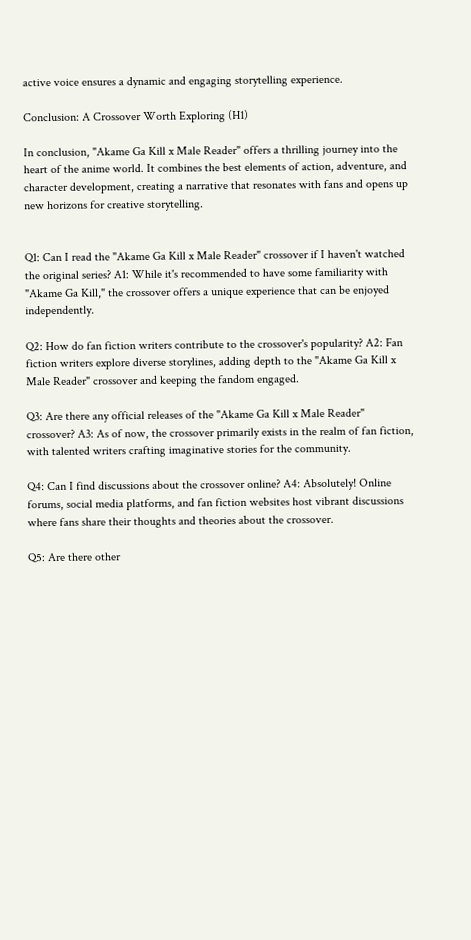active voice ensures a dynamic and engaging storytelling experience.

Conclusion: A Crossover Worth Exploring (H1)

In conclusion, "Akame Ga Kill x Male Reader" offers a thrilling journey into the heart of the anime world. It combines the best elements of action, adventure, and character development, creating a narrative that resonates with fans and opens up new horizons for creative storytelling.


Q1: Can I read the "Akame Ga Kill x Male Reader" crossover if I haven't watched the original series? A1: While it's recommended to have some familiarity with "Akame Ga Kill," the crossover offers a unique experience that can be enjoyed independently.

Q2: How do fan fiction writers contribute to the crossover's popularity? A2: Fan fiction writers explore diverse storylines, adding depth to the "Akame Ga Kill x Male Reader" crossover and keeping the fandom engaged.

Q3: Are there any official releases of the "Akame Ga Kill x Male Reader" crossover? A3: As of now, the crossover primarily exists in the realm of fan fiction, with talented writers crafting imaginative stories for the community.

Q4: Can I find discussions about the crossover online? A4: Absolutely! Online forums, social media platforms, and fan fiction websites host vibrant discussions where fans share their thoughts and theories about the crossover.

Q5: Are there other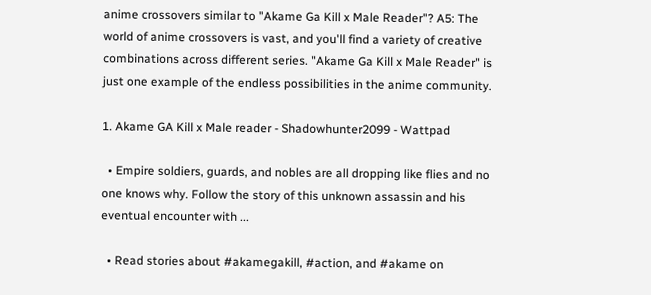anime crossovers similar to "Akame Ga Kill x Male Reader"? A5: The world of anime crossovers is vast, and you'll find a variety of creative combinations across different series. "Akame Ga Kill x Male Reader" is just one example of the endless possibilities in the anime community.

1. Akame GA Kill x Male reader - Shadowhunter2099 - Wattpad

  • Empire soldiers, guards, and nobles are all dropping like flies and no one knows why. Follow the story of this unknown assassin and his eventual encounter with ...

  • Read stories about #akamegakill, #action, and #akame on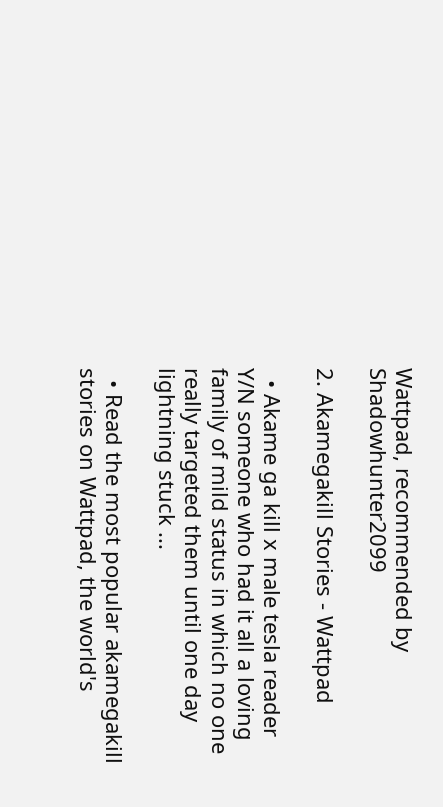Wattpad, recommended by Shadowhunter2099

2. Akamegakill Stories - Wattpad

  • Akame ga kill x male tesla reader Y/N someone who had it all a loving family of mild status in which no one really targeted them until one day lightning stuck ...

  • Read the most popular akamegakill stories on Wattpad, the world's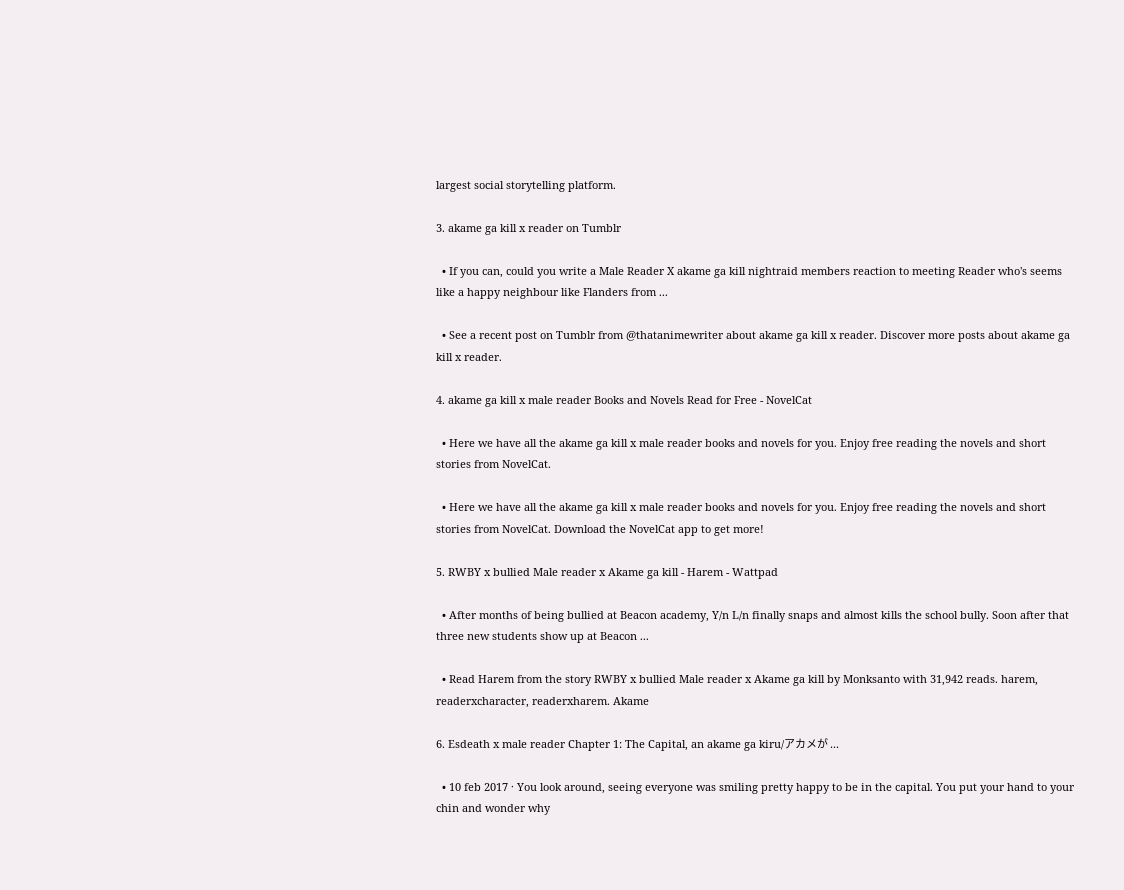largest social storytelling platform.

3. akame ga kill x reader on Tumblr

  • If you can, could you write a Male Reader X akame ga kill nightraid members reaction to meeting Reader who's seems like a happy neighbour like Flanders from ...

  • See a recent post on Tumblr from @thatanimewriter about akame ga kill x reader. Discover more posts about akame ga kill x reader.

4. akame ga kill x male reader Books and Novels Read for Free - NovelCat

  • Here we have all the akame ga kill x male reader books and novels for you. Enjoy free reading the novels and short stories from NovelCat.

  • Here we have all the akame ga kill x male reader books and novels for you. Enjoy free reading the novels and short stories from NovelCat. Download the NovelCat app to get more!

5. RWBY x bullied Male reader x Akame ga kill - Harem - Wattpad

  • After months of being bullied at Beacon academy, Y/n L/n finally snaps and almost kills the school bully. Soon after that three new students show up at Beacon ...

  • Read Harem from the story RWBY x bullied Male reader x Akame ga kill by Monksanto with 31,942 reads. harem, readerxcharacter, readerxharem. Akame

6. Esdeath x male reader Chapter 1: The Capital, an akame ga kiru/アカメが ...

  • 10 feb 2017 · You look around, seeing everyone was smiling pretty happy to be in the capital. You put your hand to your chin and wonder why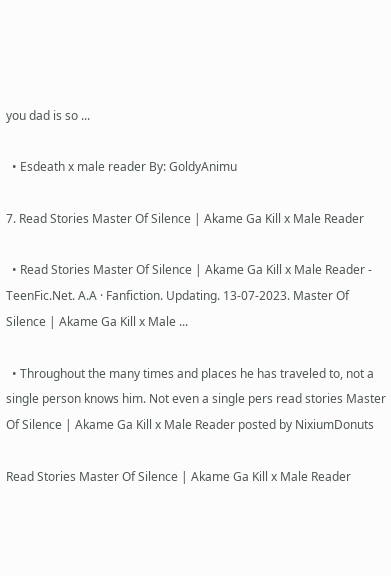you dad is so ...

  • Esdeath x male reader By: GoldyAnimu

7. Read Stories Master Of Silence | Akame Ga Kill x Male Reader

  • Read Stories Master Of Silence | Akame Ga Kill x Male Reader - TeenFic.Net. A.A · Fanfiction. Updating. 13-07-2023. Master Of Silence | Akame Ga Kill x Male ...

  • Throughout the many times and places he has traveled to, not a single person knows him. Not even a single pers read stories Master Of Silence | Akame Ga Kill x Male Reader posted by NixiumDonuts

Read Stories Master Of Silence | Akame Ga Kill x Male Reader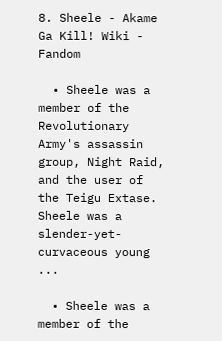8. Sheele - Akame Ga Kill! Wiki - Fandom

  • Sheele was a member of the Revolutionary Army's assassin group, Night Raid, and the user of the Teigu Extase. Sheele was a slender-yet-curvaceous young ...

  • Sheele was a member of the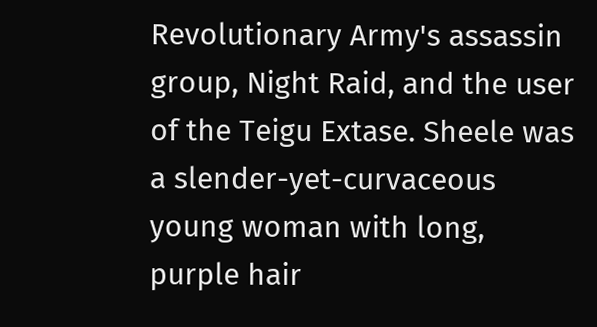Revolutionary Army's assassin group, Night Raid, and the user of the Teigu Extase. Sheele was a slender-yet-curvaceous young woman with long, purple hair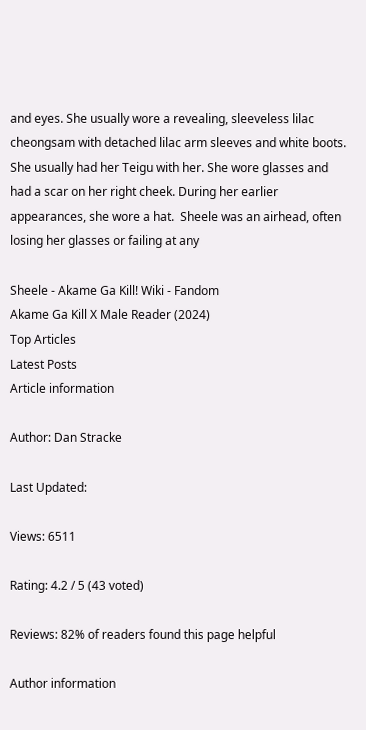and eyes. She usually wore a revealing, sleeveless lilac cheongsam with detached lilac arm sleeves and white boots. She usually had her Teigu with her. She wore glasses and had a scar on her right cheek. During her earlier appearances, she wore a hat.  Sheele was an airhead, often losing her glasses or failing at any

Sheele - Akame Ga Kill! Wiki - Fandom
Akame Ga Kill X Male Reader (2024)
Top Articles
Latest Posts
Article information

Author: Dan Stracke

Last Updated:

Views: 6511

Rating: 4.2 / 5 (43 voted)

Reviews: 82% of readers found this page helpful

Author information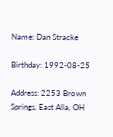Name: Dan Stracke

Birthday: 1992-08-25

Address: 2253 Brown Springs, East Alla, OH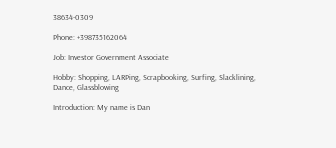38634-0309

Phone: +398735162064

Job: Investor Government Associate

Hobby: Shopping, LARPing, Scrapbooking, Surfing, Slacklining, Dance, Glassblowing

Introduction: My name is Dan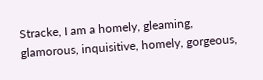Stracke, I am a homely, gleaming, glamorous, inquisitive, homely, gorgeous,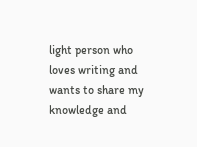light person who loves writing and wants to share my knowledge and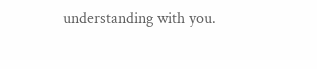understanding with you.